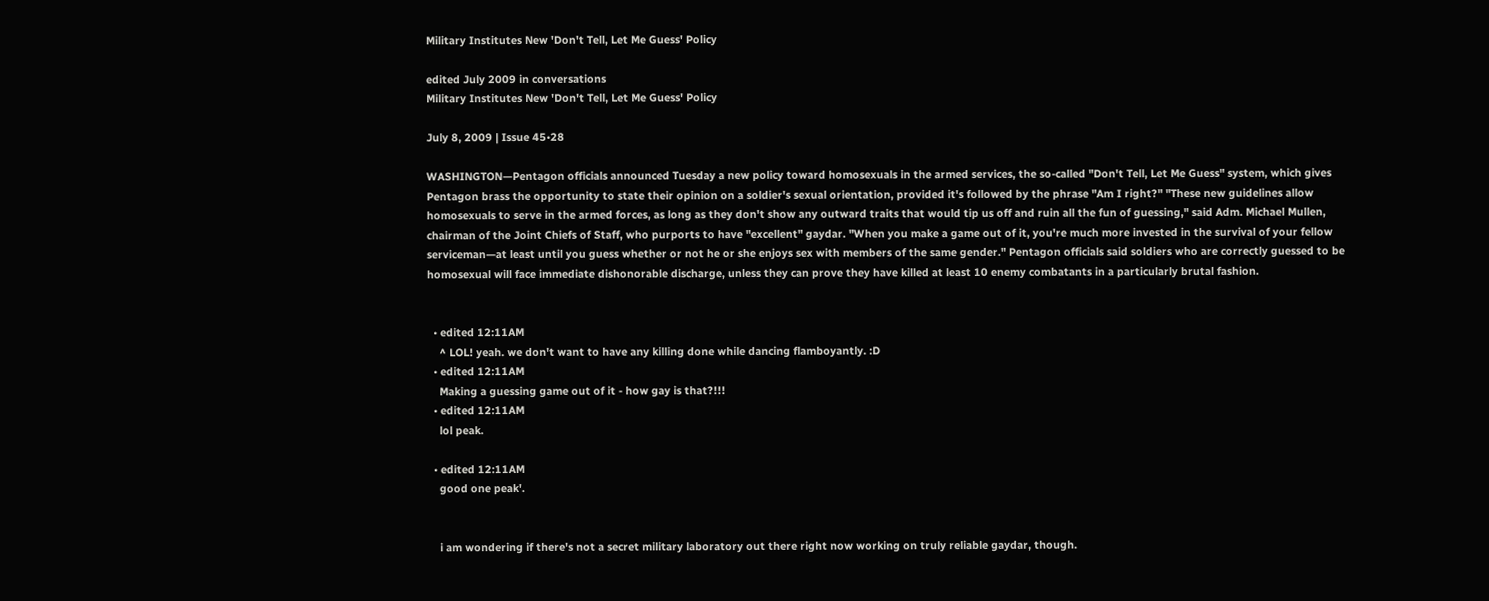Military Institutes New 'Don't Tell, Let Me Guess' Policy

edited July 2009 in conversations
Military Institutes New 'Don't Tell, Let Me Guess' Policy

July 8, 2009 | Issue 45•28

WASHINGTON—Pentagon officials announced Tuesday a new policy toward homosexuals in the armed services, the so-called "Don't Tell, Let Me Guess" system, which gives Pentagon brass the opportunity to state their opinion on a soldier's sexual orientation, provided it's followed by the phrase "Am I right?" "These new guidelines allow homosexuals to serve in the armed forces, as long as they don't show any outward traits that would tip us off and ruin all the fun of guessing," said Adm. Michael Mullen, chairman of the Joint Chiefs of Staff, who purports to have "excellent" gaydar. "When you make a game out of it, you're much more invested in the survival of your fellow serviceman—at least until you guess whether or not he or she enjoys sex with members of the same gender." Pentagon officials said soldiers who are correctly guessed to be homosexual will face immediate dishonorable discharge, unless they can prove they have killed at least 10 enemy combatants in a particularly brutal fashion.


  • edited 12:11AM
    ^ LOL! yeah. we don't want to have any killing done while dancing flamboyantly. :D
  • edited 12:11AM
    Making a guessing game out of it - how gay is that?!!!
  • edited 12:11AM
    lol peak.

  • edited 12:11AM
    good one peak'.


    i am wondering if there's not a secret military laboratory out there right now working on truly reliable gaydar, though.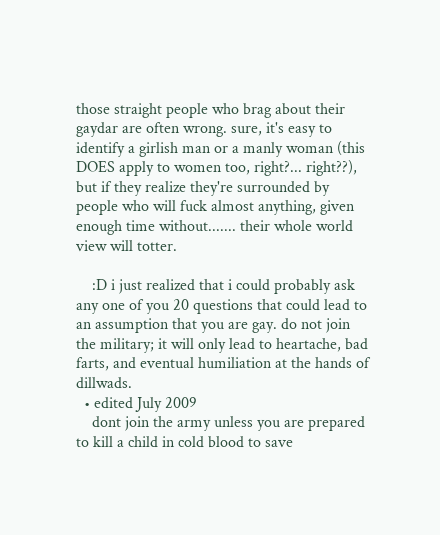those straight people who brag about their gaydar are often wrong. sure, it's easy to identify a girlish man or a manly woman (this DOES apply to women too, right?... right??), but if they realize they're surrounded by people who will fuck almost anything, given enough time without....... their whole world view will totter.

    :D i just realized that i could probably ask any one of you 20 questions that could lead to an assumption that you are gay. do not join the military; it will only lead to heartache, bad farts, and eventual humiliation at the hands of dillwads.
  • edited July 2009
    dont join the army unless you are prepared to kill a child in cold blood to save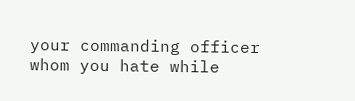your commanding officer whom you hate while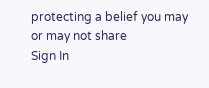protecting a belief you may or may not share
Sign In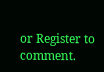or Register to comment.